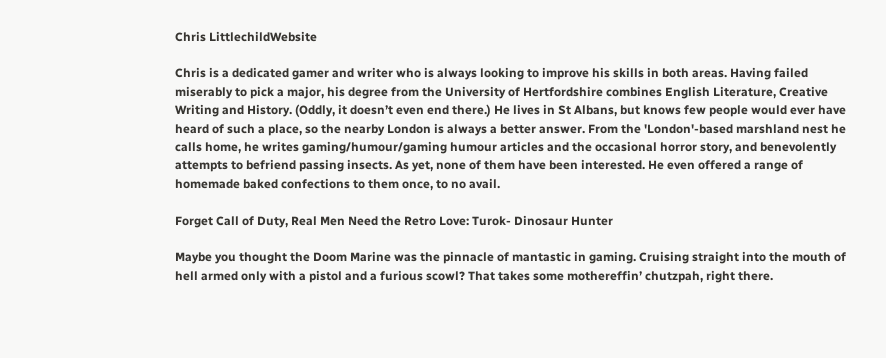Chris LittlechildWebsite

Chris is a dedicated gamer and writer who is always looking to improve his skills in both areas. Having failed miserably to pick a major, his degree from the University of Hertfordshire combines English Literature, Creative Writing and History. (Oddly, it doesn’t even end there.) He lives in St Albans, but knows few people would ever have heard of such a place, so the nearby London is always a better answer. From the 'London'-based marshland nest he calls home, he writes gaming/humour/gaming humour articles and the occasional horror story, and benevolently attempts to befriend passing insects. As yet, none of them have been interested. He even offered a range of homemade baked confections to them once, to no avail.

Forget Call of Duty, Real Men Need the Retro Love: Turok- Dinosaur Hunter

Maybe you thought the Doom Marine was the pinnacle of mantastic in gaming. Cruising straight into the mouth of hell armed only with a pistol and a furious scowl? That takes some mothereffin’ chutzpah, right there.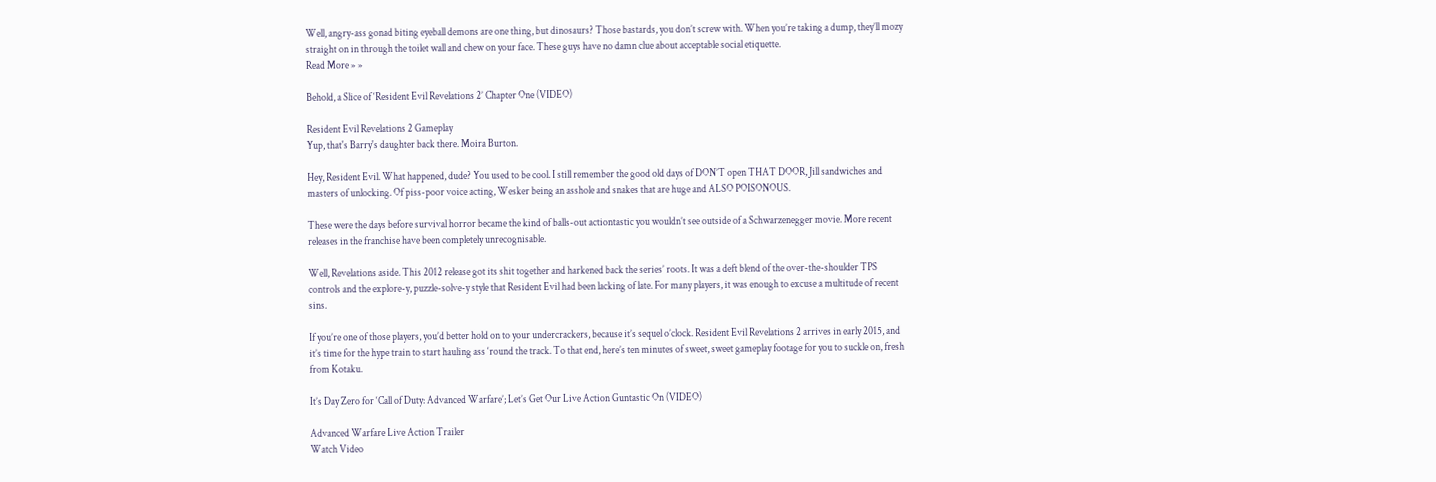Well, angry-ass gonad biting eyeball demons are one thing, but dinosaurs? Those bastards, you don’t screw with. When you’re taking a dump, they’ll mozy straight on in through the toilet wall and chew on your face. These guys have no damn clue about acceptable social etiquette.
Read More » »

Behold, a Slice of ‘Resident Evil Revelations 2’ Chapter One (VIDEO)

Resident Evil Revelations 2 Gameplay
Yup, that's Barry's daughter back there. Moira Burton.

Hey, Resident Evil. What happened, dude? You used to be cool. I still remember the good old days of DON’T open THAT DOOR, Jill sandwiches and masters of unlocking. Of piss-poor voice acting, Wesker being an asshole and snakes that are huge and ALSO POISONOUS.

These were the days before survival horror became the kind of balls-out actiontastic you wouldn’t see outside of a Schwarzenegger movie. More recent releases in the franchise have been completely unrecognisable.

Well, Revelations aside. This 2012 release got its shit together and harkened back the series’ roots. It was a deft blend of the over-the-shoulder TPS controls and the explore-y, puzzle-solve-y style that Resident Evil had been lacking of late. For many players, it was enough to excuse a multitude of recent sins.

If you’re one of those players, you’d better hold on to your undercrackers, because it’s sequel o’clock. Resident Evil Revelations 2 arrives in early 2015, and it’s time for the hype train to start hauling ass ‘round the track. To that end, here’s ten minutes of sweet, sweet gameplay footage for you to suckle on, fresh from Kotaku.

It’s Day Zero for ‘Call of Duty: Advanced Warfare’; Let’s Get Our Live Action Guntastic On (VIDEO)

Advanced Warfare Live Action Trailer
Watch Video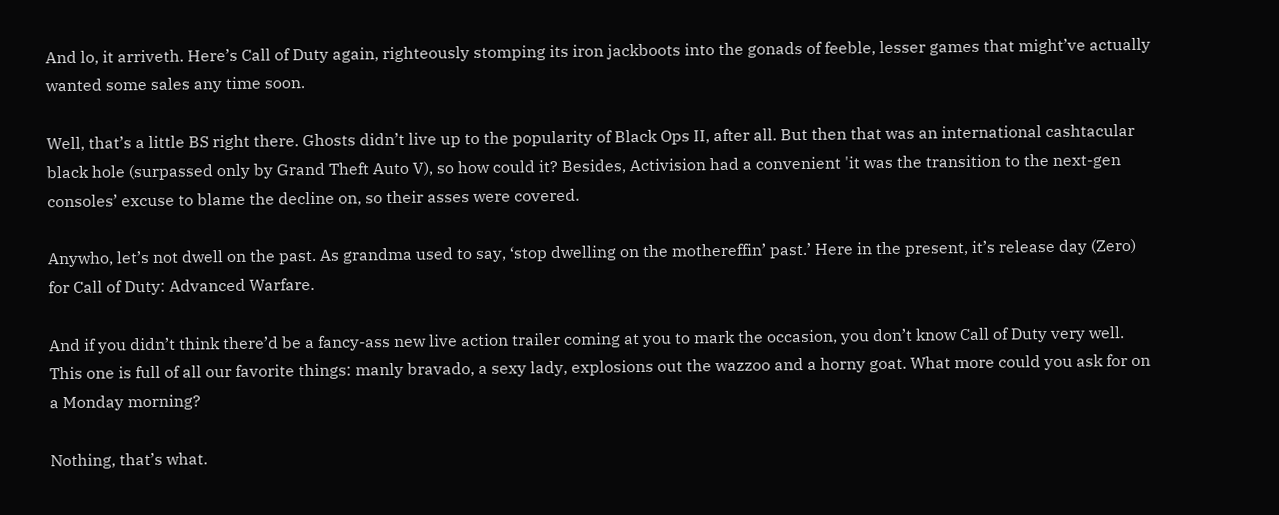And lo, it arriveth. Here’s Call of Duty again, righteously stomping its iron jackboots into the gonads of feeble, lesser games that might’ve actually wanted some sales any time soon.

Well, that’s a little BS right there. Ghosts didn’t live up to the popularity of Black Ops II, after all. But then that was an international cashtacular black hole (surpassed only by Grand Theft Auto V), so how could it? Besides, Activision had a convenient 'it was the transition to the next-gen consoles’ excuse to blame the decline on, so their asses were covered.

Anywho, let’s not dwell on the past. As grandma used to say, ‘stop dwelling on the mothereffin’ past.’ Here in the present, it’s release day (Zero) for Call of Duty: Advanced Warfare.

And if you didn’t think there’d be a fancy-ass new live action trailer coming at you to mark the occasion, you don’t know Call of Duty very well. This one is full of all our favorite things: manly bravado, a sexy lady, explosions out the wazzoo and a horny goat. What more could you ask for on a Monday morning?

Nothing, that’s what.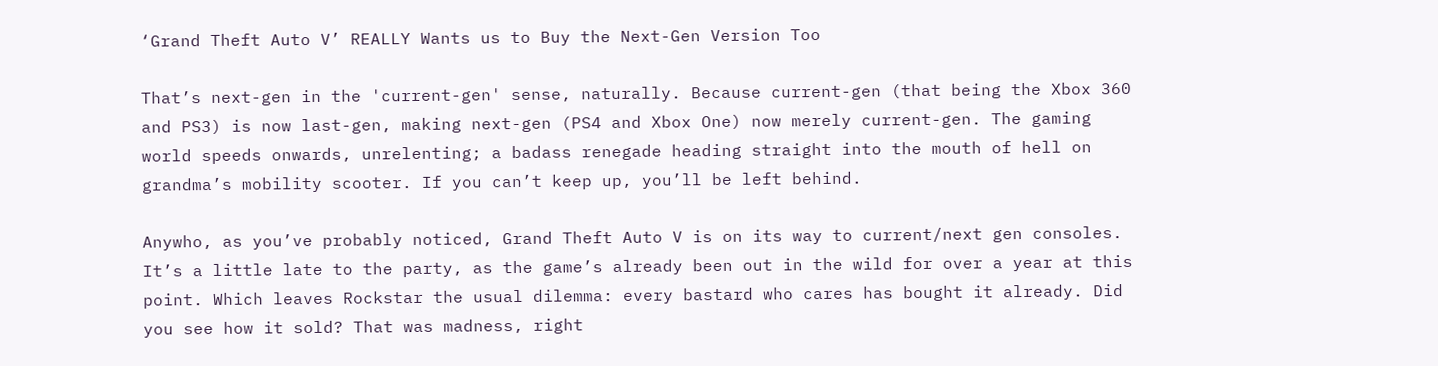‘Grand Theft Auto V’ REALLY Wants us to Buy the Next-Gen Version Too

That’s next-gen in the 'current-gen' sense, naturally. Because current-gen (that being the Xbox 360 and PS3) is now last-gen, making next-gen (PS4 and Xbox One) now merely current-gen. The gaming world speeds onwards, unrelenting; a badass renegade heading straight into the mouth of hell on grandma’s mobility scooter. If you can’t keep up, you’ll be left behind.

Anywho, as you’ve probably noticed, Grand Theft Auto V is on its way to current/next gen consoles. It’s a little late to the party, as the game’s already been out in the wild for over a year at this point. Which leaves Rockstar the usual dilemma: every bastard who cares has bought it already. Did you see how it sold? That was madness, right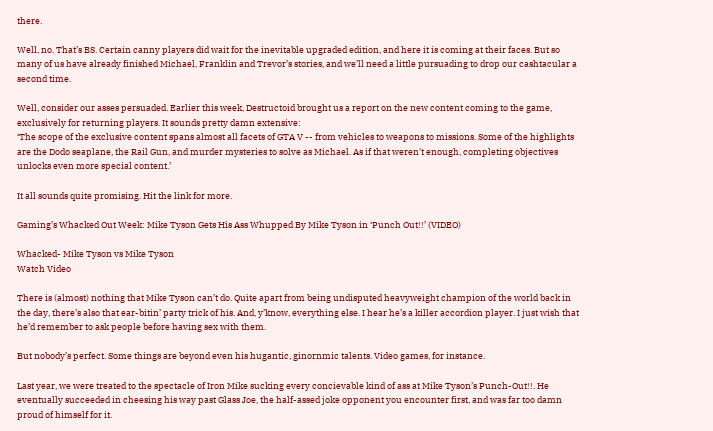there.

Well, no. That’s BS. Certain canny players did wait for the inevitable upgraded edition, and here it is coming at their faces. But so many of us have already finished Michael, Franklin and Trevor’s stories, and we’ll need a little pursuading to drop our cashtacular a second time.

Well, consider our asses persuaded. Earlier this week, Destructoid brought us a report on the new content coming to the game, exclusively for returning players. It sounds pretty damn extensive:
‘The scope of the exclusive content spans almost all facets of GTA V -- from vehicles to weapons to missions. Some of the highlights are the Dodo seaplane, the Rail Gun, and murder mysteries to solve as Michael. As if that weren't enough, completing objectives unlocks even more special content.’

It all sounds quite promising. Hit the link for more.

Gaming’s Whacked Out Week: Mike Tyson Gets His Ass Whupped By Mike Tyson in ‘Punch Out!!’ (VIDEO)

Whacked- Mike Tyson vs Mike Tyson
Watch Video

There is (almost) nothing that Mike Tyson can’t do. Quite apart from being undisputed heavyweight champion of the world back in the day, there’s also that ear-bitin’ party trick of his. And, y’know, everything else. I hear he’s a killer accordion player. I just wish that he’d remember to ask people before having sex with them.

But nobody’s perfect. Some things are beyond even his hugantic, ginornmic talents. Video games, for instance.

Last year, we were treated to the spectacle of Iron Mike sucking every concievable kind of ass at Mike Tyson’s Punch-Out!!. He eventually succeeded in cheesing his way past Glass Joe, the half-assed joke opponent you encounter first, and was far too damn proud of himself for it.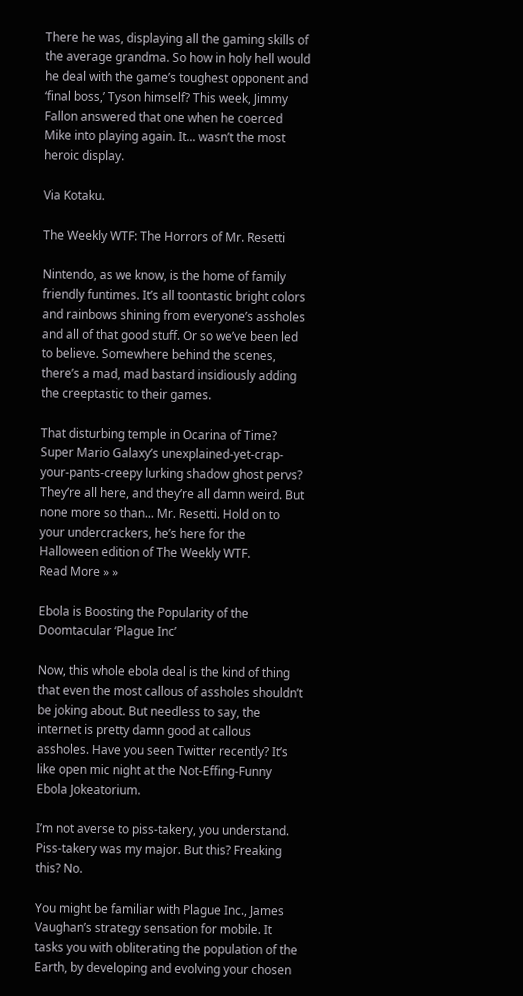There he was, displaying all the gaming skills of the average grandma. So how in holy hell would he deal with the game’s toughest opponent and ‘final boss,’ Tyson himself? This week, Jimmy Fallon answered that one when he coerced Mike into playing again. It... wasn’t the most heroic display.

Via Kotaku.

The Weekly WTF: The Horrors of Mr. Resetti

Nintendo, as we know, is the home of family friendly funtimes. It’s all toontastic bright colors and rainbows shining from everyone’s assholes and all of that good stuff. Or so we’ve been led to believe. Somewhere behind the scenes, there’s a mad, mad bastard insidiously adding the creeptastic to their games.

That disturbing temple in Ocarina of Time? Super Mario Galaxy’s unexplained-yet-crap-your-pants-creepy lurking shadow ghost pervs? They’re all here, and they’re all damn weird. But none more so than... Mr. Resetti. Hold on to your undercrackers, he’s here for the Halloween edition of The Weekly WTF.
Read More » »

Ebola is Boosting the Popularity of the Doomtacular ‘Plague Inc’

Now, this whole ebola deal is the kind of thing that even the most callous of assholes shouldn’t be joking about. But needless to say, the internet is pretty damn good at callous assholes. Have you seen Twitter recently? It’s like open mic night at the Not-Effing-Funny Ebola Jokeatorium.

I’m not averse to piss-takery, you understand. Piss-takery was my major. But this? Freaking this? No.

You might be familiar with Plague Inc., James Vaughan’s strategy sensation for mobile. It tasks you with obliterating the population of the Earth, by developing and evolving your chosen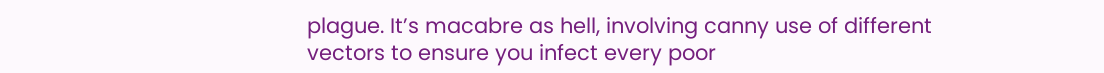plague. It’s macabre as hell, involving canny use of different vectors to ensure you infect every poor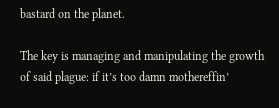bastard on the planet.

The key is managing and manipulating the growth of said plague: if it’s too damn mothereffin’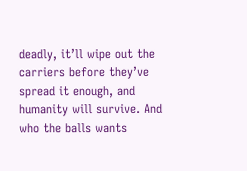deadly, it’ll wipe out the carriers before they’ve spread it enough, and humanity will survive. And who the balls wants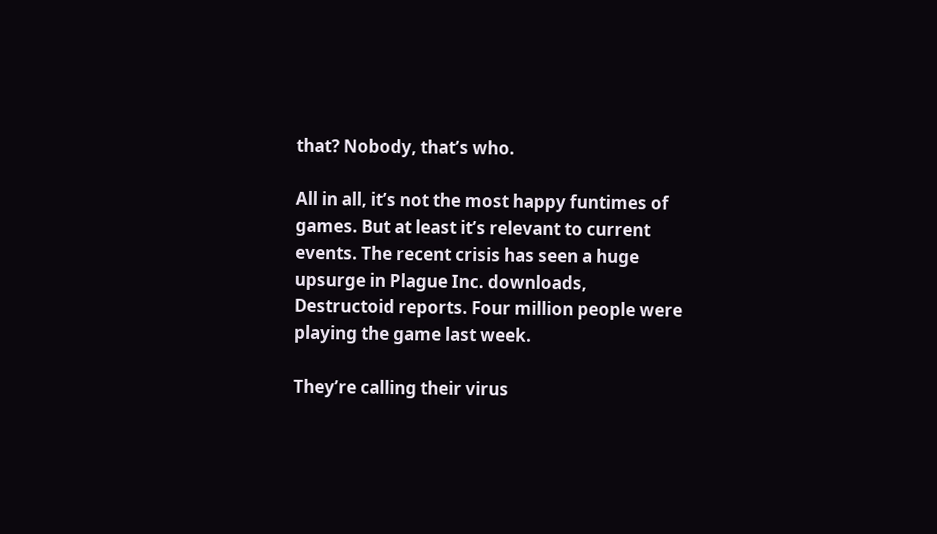that? Nobody, that’s who.

All in all, it’s not the most happy funtimes of games. But at least it’s relevant to current events. The recent crisis has seen a huge upsurge in Plague Inc. downloads, Destructoid reports. Four million people were playing the game last week.

They’re calling their virus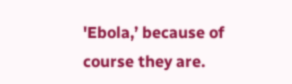'Ebola,’ because of course they are.